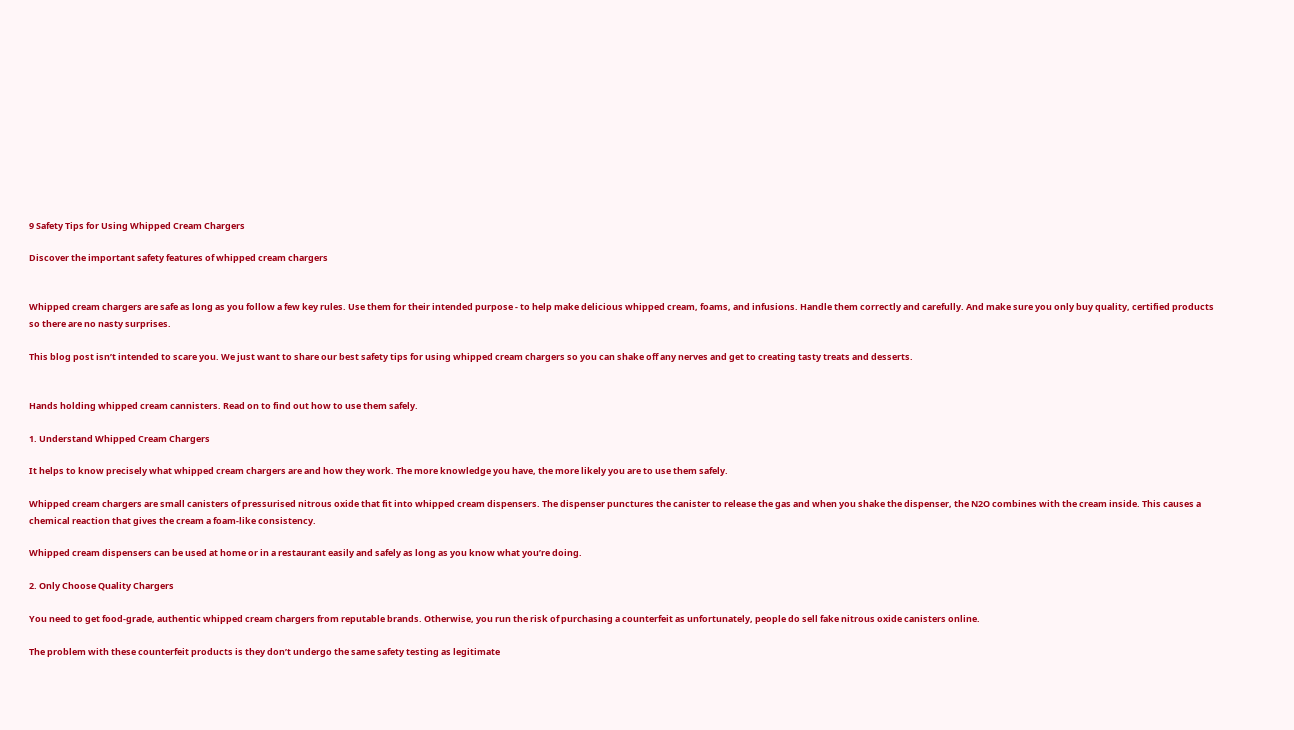9 Safety Tips for Using Whipped Cream Chargers

Discover the important safety features of whipped cream chargers


Whipped cream chargers are safe as long as you follow a few key rules. Use them for their intended purpose - to help make delicious whipped cream, foams, and infusions. Handle them correctly and carefully. And make sure you only buy quality, certified products so there are no nasty surprises.

This blog post isn’t intended to scare you. We just want to share our best safety tips for using whipped cream chargers so you can shake off any nerves and get to creating tasty treats and desserts.


Hands holding whipped cream cannisters. Read on to find out how to use them safely.

1. Understand Whipped Cream Chargers

It helps to know precisely what whipped cream chargers are and how they work. The more knowledge you have, the more likely you are to use them safely.

Whipped cream chargers are small canisters of pressurised nitrous oxide that fit into whipped cream dispensers. The dispenser punctures the canister to release the gas and when you shake the dispenser, the N2O combines with the cream inside. This causes a chemical reaction that gives the cream a foam-like consistency.

Whipped cream dispensers can be used at home or in a restaurant easily and safely as long as you know what you’re doing.

2. Only Choose Quality Chargers

You need to get food-grade, authentic whipped cream chargers from reputable brands. Otherwise, you run the risk of purchasing a counterfeit as unfortunately, people do sell fake nitrous oxide canisters online.

The problem with these counterfeit products is they don’t undergo the same safety testing as legitimate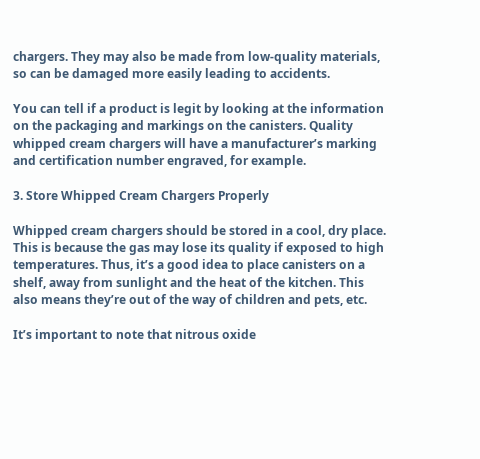chargers. They may also be made from low-quality materials, so can be damaged more easily leading to accidents.

You can tell if a product is legit by looking at the information on the packaging and markings on the canisters. Quality whipped cream chargers will have a manufacturer’s marking and certification number engraved, for example.

3. Store Whipped Cream Chargers Properly

Whipped cream chargers should be stored in a cool, dry place. This is because the gas may lose its quality if exposed to high temperatures. Thus, it’s a good idea to place canisters on a shelf, away from sunlight and the heat of the kitchen. This also means they’re out of the way of children and pets, etc.

It’s important to note that nitrous oxide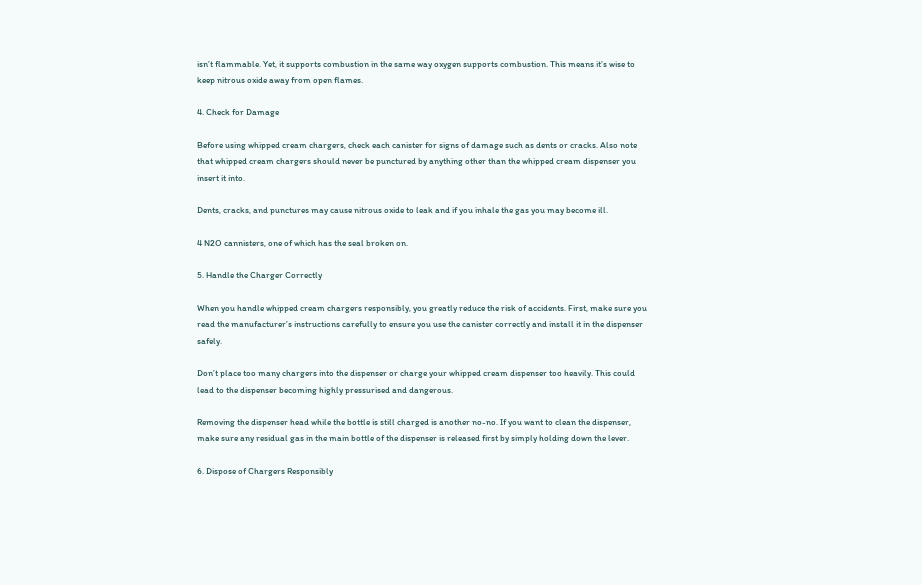isn’t flammable. Yet, it supports combustion in the same way oxygen supports combustion. This means it’s wise to keep nitrous oxide away from open flames.

4. Check for Damage

Before using whipped cream chargers, check each canister for signs of damage such as dents or cracks. Also note that whipped cream chargers should never be punctured by anything other than the whipped cream dispenser you insert it into.

Dents, cracks, and punctures may cause nitrous oxide to leak and if you inhale the gas you may become ill.

4 N2O cannisters, one of which has the seal broken on.

5. Handle the Charger Correctly

When you handle whipped cream chargers responsibly, you greatly reduce the risk of accidents. First, make sure you read the manufacturer’s instructions carefully to ensure you use the canister correctly and install it in the dispenser safely.

Don’t place too many chargers into the dispenser or charge your whipped cream dispenser too heavily. This could lead to the dispenser becoming highly pressurised and dangerous.

Removing the dispenser head while the bottle is still charged is another no-no. If you want to clean the dispenser, make sure any residual gas in the main bottle of the dispenser is released first by simply holding down the lever.

6. Dispose of Chargers Responsibly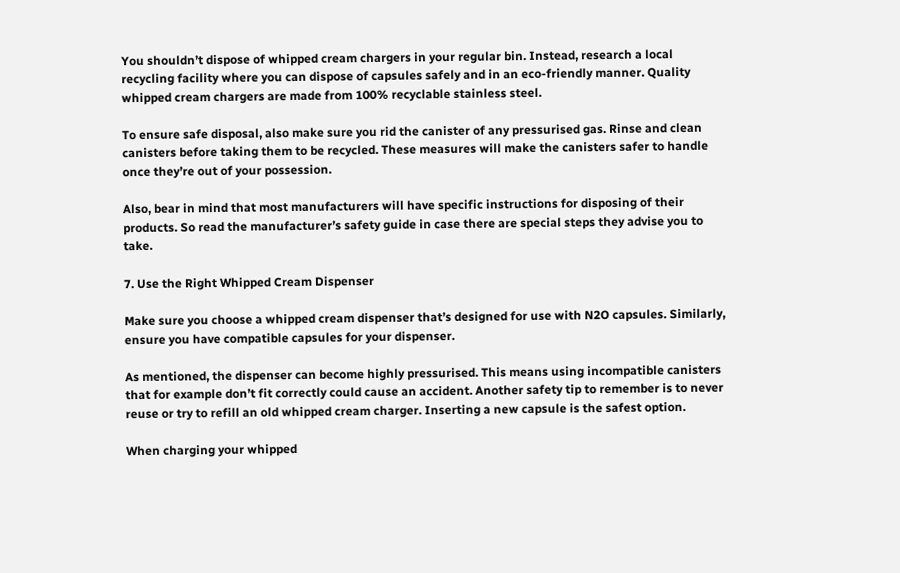You shouldn’t dispose of whipped cream chargers in your regular bin. Instead, research a local recycling facility where you can dispose of capsules safely and in an eco-friendly manner. Quality whipped cream chargers are made from 100% recyclable stainless steel.

To ensure safe disposal, also make sure you rid the canister of any pressurised gas. Rinse and clean canisters before taking them to be recycled. These measures will make the canisters safer to handle once they’re out of your possession.

Also, bear in mind that most manufacturers will have specific instructions for disposing of their products. So read the manufacturer’s safety guide in case there are special steps they advise you to take.

7. Use the Right Whipped Cream Dispenser

Make sure you choose a whipped cream dispenser that’s designed for use with N2O capsules. Similarly, ensure you have compatible capsules for your dispenser.

As mentioned, the dispenser can become highly pressurised. This means using incompatible canisters that for example don’t fit correctly could cause an accident. Another safety tip to remember is to never reuse or try to refill an old whipped cream charger. Inserting a new capsule is the safest option.

When charging your whipped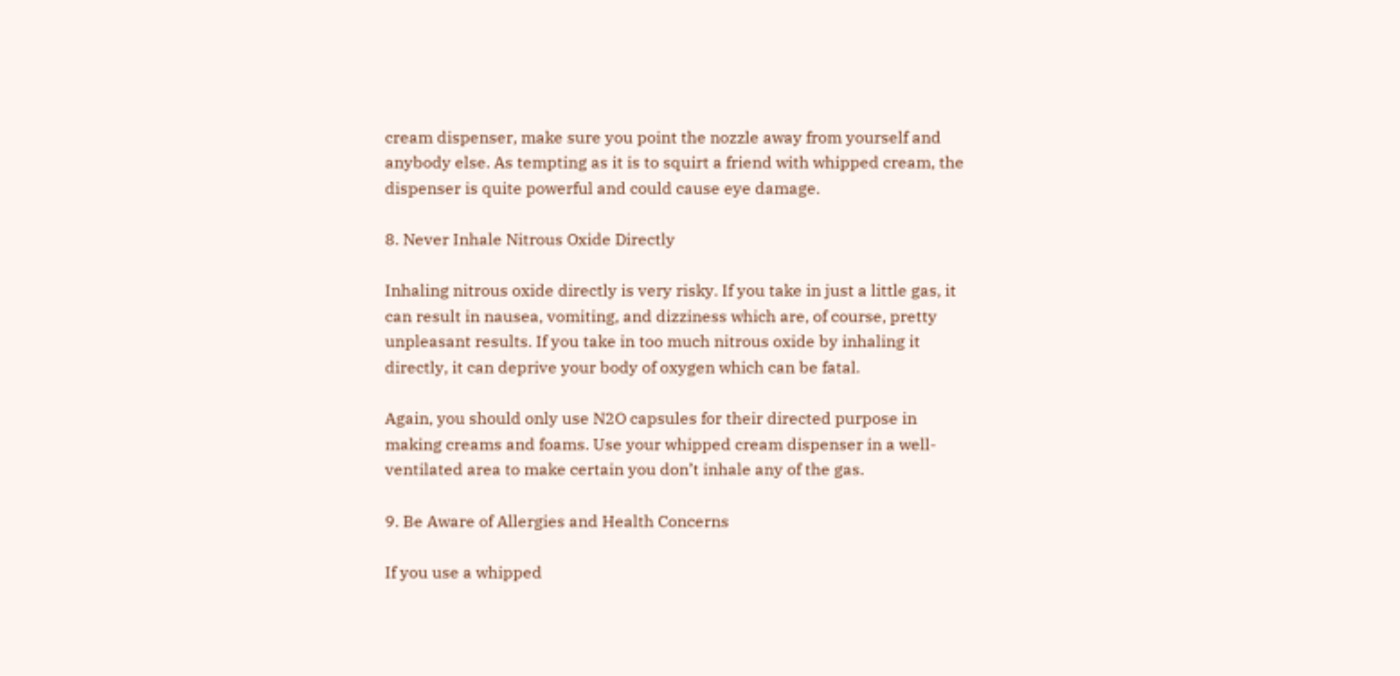cream dispenser, make sure you point the nozzle away from yourself and anybody else. As tempting as it is to squirt a friend with whipped cream, the dispenser is quite powerful and could cause eye damage.

8. Never Inhale Nitrous Oxide Directly

Inhaling nitrous oxide directly is very risky. If you take in just a little gas, it can result in nausea, vomiting, and dizziness which are, of course, pretty unpleasant results. If you take in too much nitrous oxide by inhaling it directly, it can deprive your body of oxygen which can be fatal.

Again, you should only use N2O capsules for their directed purpose in making creams and foams. Use your whipped cream dispenser in a well-ventilated area to make certain you don’t inhale any of the gas.

9. Be Aware of Allergies and Health Concerns

If you use a whipped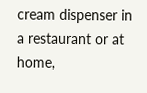cream dispenser in a restaurant or at home,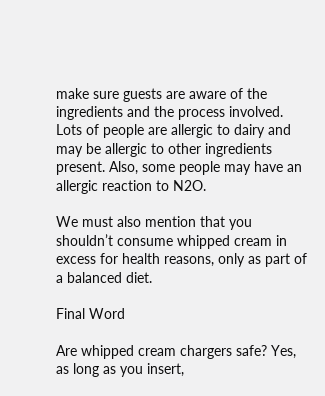make sure guests are aware of the ingredients and the process involved. Lots of people are allergic to dairy and may be allergic to other ingredients present. Also, some people may have an allergic reaction to N2O.

We must also mention that you shouldn’t consume whipped cream in excess for health reasons, only as part of a balanced diet.

Final Word

Are whipped cream chargers safe? Yes, as long as you insert,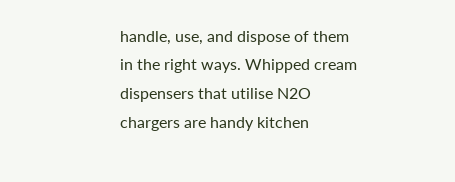handle, use, and dispose of them in the right ways. Whipped cream dispensers that utilise N2O chargers are handy kitchen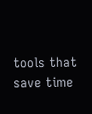tools that save time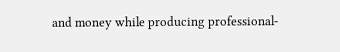and money while producing professional-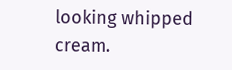looking whipped cream.